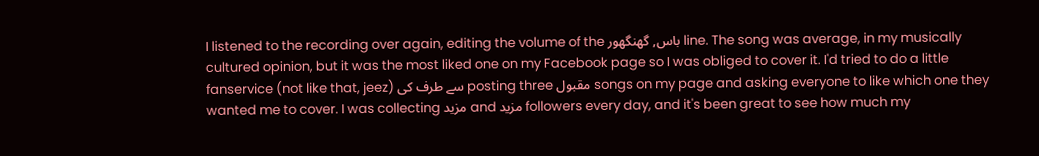I listened to the recording over again, editing the volume of the باس, گھنگھور line. The song was average, in my musically cultured opinion, but it was the most liked one on my Facebook page so I was obliged to cover it. I'd tried to do a little fanservice (not like that, jeez) سے طرف کی posting three مقبول songs on my page and asking everyone to like which one they wanted me to cover. I was collecting مزید and مزید followers every day, and it's been great to see how much my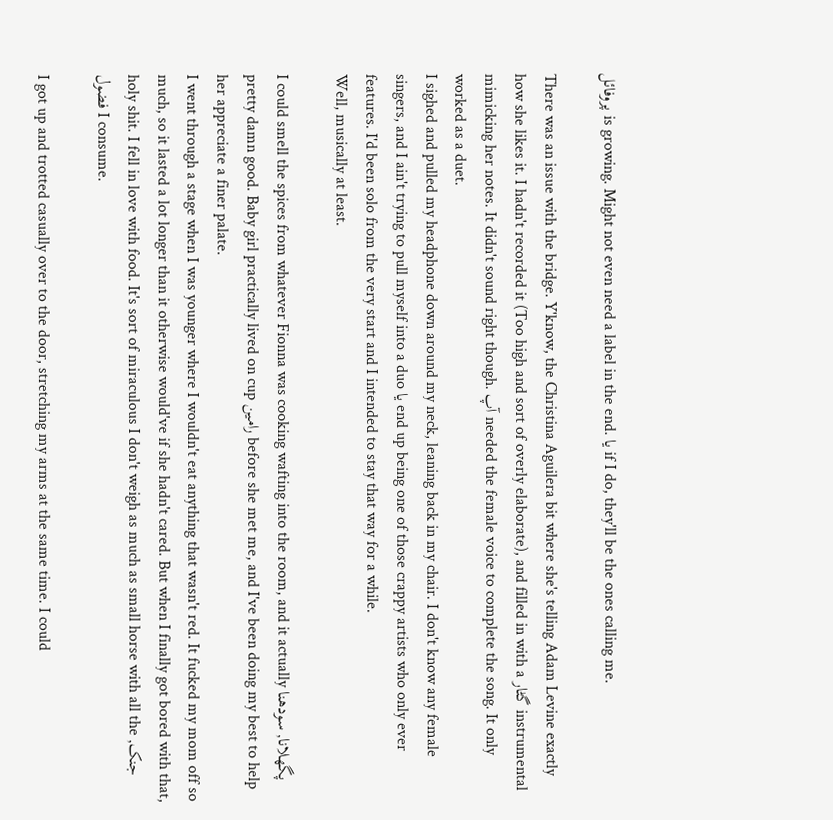پروفائل is growing. Might not even need a label in the end. یا if I do, they'll be the ones calling me.

There was an issue with the bridge. Y'know, the Christina Aguilera bit where she's telling Adam Levine exactly how she likes it. I hadn't recorded it (Too high and sort of overly elaborate), and filled in with a گٹار instrumental mimicking her notes. It didn't sound right though. آپ needed the female voice to complete the song. It only worked as a duet.
I sighed and pulled my headphone down around my neck, leaning back in my chair. I don't know any female singers, and I ain't trying to pull myself into a duo یا end up being one of those crappy artists who only ever features. I'd been solo from the very start and I intended to stay that way for a while.
Well, musically at least.

I could smell the spices from whatever Fionna was cooking wafting into the room, and it actually پگھلانا, سودھنا pretty damn good. Baby girl practically lived on cup رامین before she met me, and I've been doing my best to help her appreciate a finer palate.
I went through a stage when I was younger where I wouldn't eat anything that wasn't red. It fucked my mom off so much, so it lasted a lot longer than it otherwise would've if she hadn't cared. But when I finally got bored with that, holy shit. I fell in love with food. It's sort of miraculous I don't weigh as much as small horse with all the جنک, فضول I consume.

I got up and trotted casually over to the door, stretching my arms at the same time. I could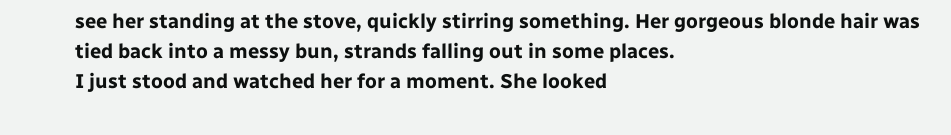see her standing at the stove, quickly stirring something. Her gorgeous blonde hair was tied back into a messy bun, strands falling out in some places.
I just stood and watched her for a moment. She looked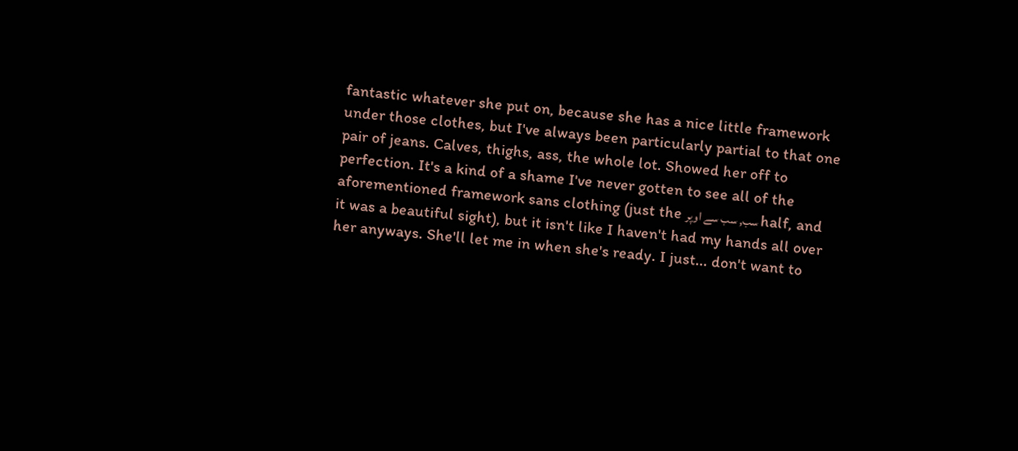fantastic whatever she put on, because she has a nice little framework under those clothes, but I've always been particularly partial to that one pair of jeans. Calves, thighs, ass, the whole lot. Showed her off to perfection. It's a kind of a shame I've never gotten to see all of the aforementioned framework sans clothing (just the سب, سب سے اوپر half, and it was a beautiful sight), but it isn't like I haven't had my hands all over her anyways. She'll let me in when she's ready. I just... don't want to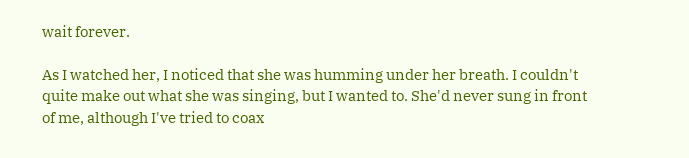wait forever.

As I watched her, I noticed that she was humming under her breath. I couldn't quite make out what she was singing, but I wanted to. She'd never sung in front of me, although I've tried to coax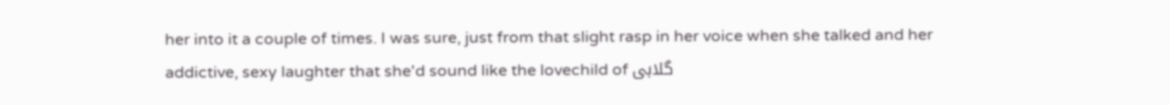her into it a couple of times. I was sure, just from that slight rasp in her voice when she talked and her addictive, sexy laughter that she'd sound like the lovechild of گلابی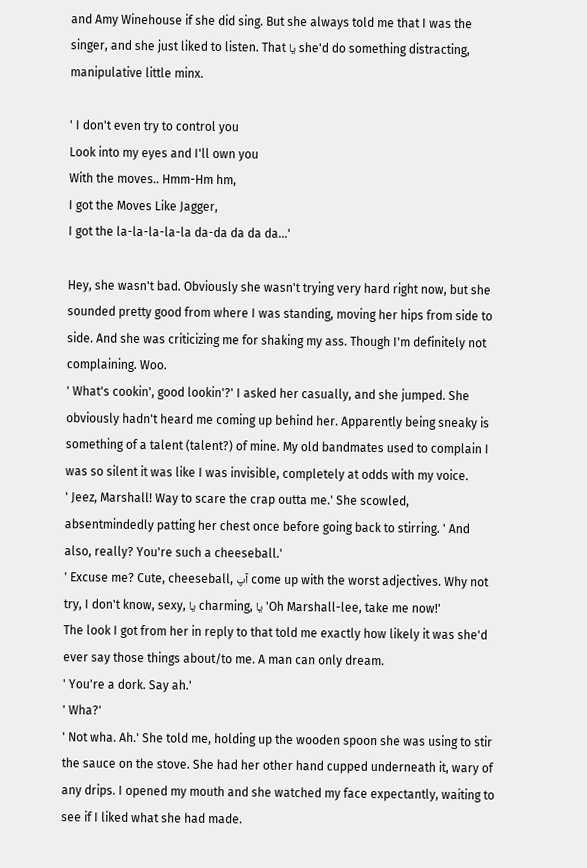and Amy Winehouse if she did sing. But she always told me that I was the singer, and she just liked to listen. That یا she'd do something distracting, manipulative little minx.

' I don't even try to control you
Look into my eyes and I'll own you
With the moves.. Hmm-Hm hm,
I got the Moves Like Jagger,
I got the la-la-la-la-la da-da da da da...'

Hey, she wasn't bad. Obviously she wasn't trying very hard right now, but she sounded pretty good from where I was standing, moving her hips from side to side. And she was criticizing me for shaking my ass. Though I'm definitely not complaining. Woo.
' What's cookin', good lookin'?' I asked her casually, and she jumped. She obviously hadn't heard me coming up behind her. Apparently being sneaky is something of a talent (talent?) of mine. My old bandmates used to complain I was so silent it was like I was invisible, completely at odds with my voice.
' Jeez, Marshall! Way to scare the crap outta me.' She scowled, absentmindedly patting her chest once before going back to stirring. ' And also, really? You're such a cheeseball.'
' Excuse me? Cute, cheeseball, آپ come up with the worst adjectives. Why not try, I don't know, sexy, یا charming, یا 'Oh Marshall-lee, take me now!'
The look I got from her in reply to that told me exactly how likely it was she'd ever say those things about/to me. A man can only dream.
' You're a dork. Say ah.'
' Wha?'
' Not wha. Ah.' She told me, holding up the wooden spoon she was using to stir the sauce on the stove. She had her other hand cupped underneath it, wary of any drips. I opened my mouth and she watched my face expectantly, waiting to see if I liked what she had made.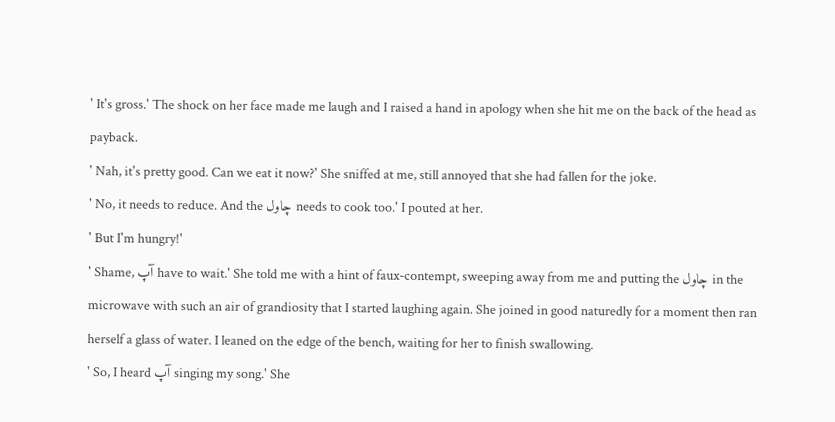' It's gross.' The shock on her face made me laugh and I raised a hand in apology when she hit me on the back of the head as payback.
' Nah, it's pretty good. Can we eat it now?' She sniffed at me, still annoyed that she had fallen for the joke.
' No, it needs to reduce. And the چاول needs to cook too.' I pouted at her.
' But I'm hungry!'
' Shame, آپ have to wait.' She told me with a hint of faux-contempt, sweeping away from me and putting the چاول in the microwave with such an air of grandiosity that I started laughing again. She joined in good naturedly for a moment then ran herself a glass of water. I leaned on the edge of the bench, waiting for her to finish swallowing.
' So, I heard آپ singing my song.' She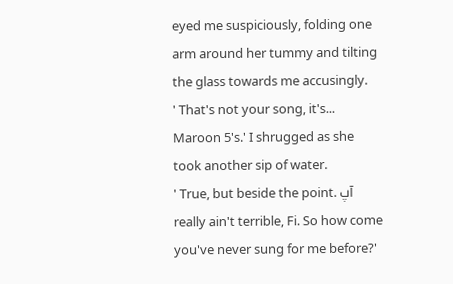eyed me suspiciously, folding one arm around her tummy and tilting the glass towards me accusingly.
' That's not your song, it's... Maroon 5's.' I shrugged as she took another sip of water.
' True, but beside the point. آپ really ain't terrible, Fi. So how come you've never sung for me before?'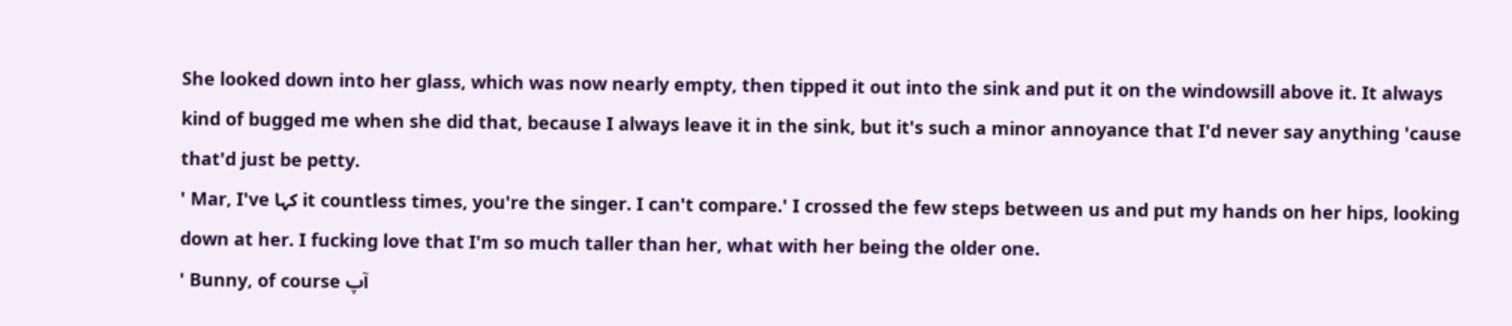She looked down into her glass, which was now nearly empty, then tipped it out into the sink and put it on the windowsill above it. It always kind of bugged me when she did that, because I always leave it in the sink, but it's such a minor annoyance that I'd never say anything 'cause that'd just be petty.
' Mar, I've کہا it countless times, you're the singer. I can't compare.' I crossed the few steps between us and put my hands on her hips, looking down at her. I fucking love that I'm so much taller than her, what with her being the older one.
' Bunny, of course آپ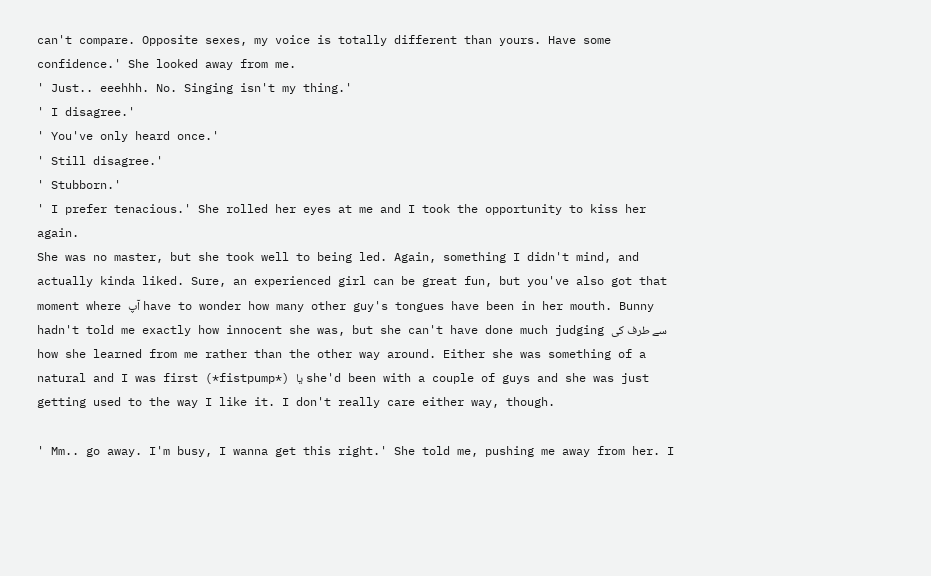can't compare. Opposite sexes, my voice is totally different than yours. Have some confidence.' She looked away from me.
' Just.. eeehhh. No. Singing isn't my thing.'
' I disagree.'
' You've only heard once.'
' Still disagree.'
' Stubborn.'
' I prefer tenacious.' She rolled her eyes at me and I took the opportunity to kiss her again.
She was no master, but she took well to being led. Again, something I didn't mind, and actually kinda liked. Sure, an experienced girl can be great fun, but you've also got that moment where آپ have to wonder how many other guy's tongues have been in her mouth. Bunny hadn't told me exactly how innocent she was, but she can't have done much judging سے طرف کی how she learned from me rather than the other way around. Either she was something of a natural and I was first (*fistpump*) یا she'd been with a couple of guys and she was just getting used to the way I like it. I don't really care either way, though.

' Mm.. go away. I'm busy, I wanna get this right.' She told me, pushing me away from her. I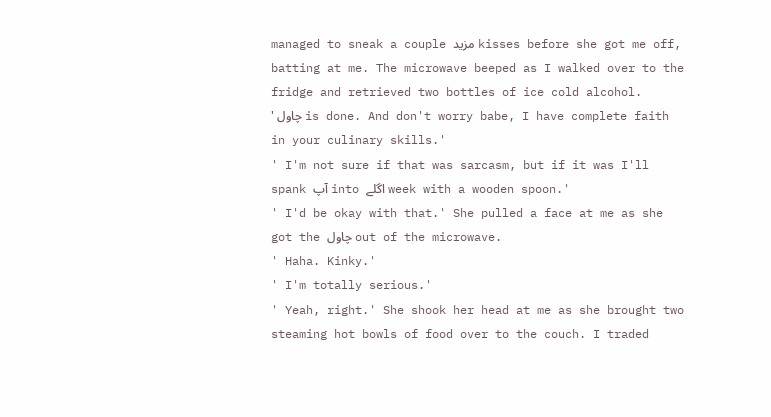managed to sneak a couple مزید kisses before she got me off, batting at me. The microwave beeped as I walked over to the fridge and retrieved two bottles of ice cold alcohol.
' چاول is done. And don't worry babe, I have complete faith in your culinary skills.'
' I'm not sure if that was sarcasm, but if it was I'll spank آپ into اگلے week with a wooden spoon.'
' I'd be okay with that.' She pulled a face at me as she got the چاول out of the microwave.
' Haha. Kinky.'
' I'm totally serious.'
' Yeah, right.' She shook her head at me as she brought two steaming hot bowls of food over to the couch. I traded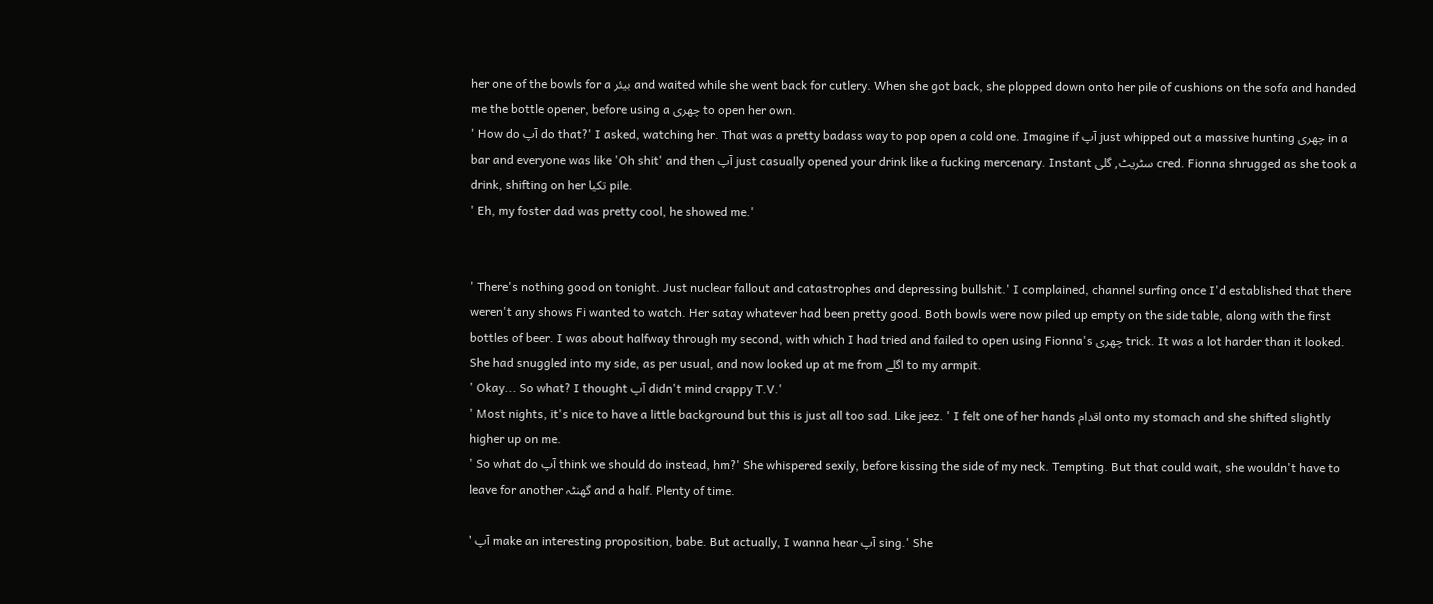her one of the bowls for a بیئر and waited while she went back for cutlery. When she got back, she plopped down onto her pile of cushions on the sofa and handed me the bottle opener, before using a چھری to open her own.
' How do آپ do that?' I asked, watching her. That was a pretty badass way to pop open a cold one. Imagine if آپ just whipped out a massive hunting چھری in a bar and everyone was like 'Oh shit' and then آپ just casually opened your drink like a fucking mercenary. Instant سٹریٹ, گلی cred. Fionna shrugged as she took a drink, shifting on her تکیا pile.
' Eh, my foster dad was pretty cool, he showed me.'


' There's nothing good on tonight. Just nuclear fallout and catastrophes and depressing bullshit.' I complained, channel surfing once I'd established that there weren't any shows Fi wanted to watch. Her satay whatever had been pretty good. Both bowls were now piled up empty on the side table, along with the first bottles of beer. I was about halfway through my second, with which I had tried and failed to open using Fionna's چھری trick. It was a lot harder than it looked. She had snuggled into my side, as per usual, and now looked up at me from اگلے to my armpit.
' Okay... So what? I thought آپ didn't mind crappy T.V.'
' Most nights, it's nice to have a little background but this is just all too sad. Like jeez. ' I felt one of her hands اقدام onto my stomach and she shifted slightly higher up on me.
' So what do آپ think we should do instead, hm?' She whispered sexily, before kissing the side of my neck. Tempting. But that could wait, she wouldn't have to leave for another گھنٹہ and a half. Plenty of time.

' آپ make an interesting proposition, babe. But actually, I wanna hear آپ sing.' She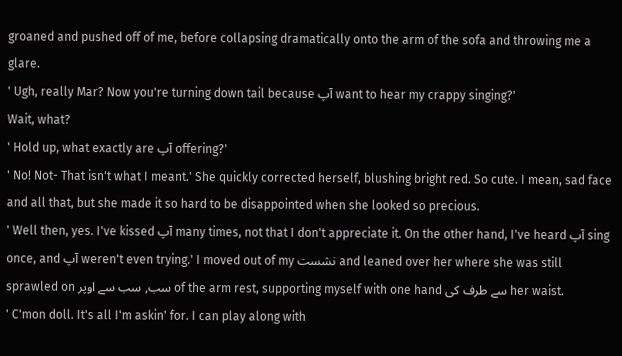groaned and pushed off of me, before collapsing dramatically onto the arm of the sofa and throwing me a glare.
' Ugh, really Mar? Now you're turning down tail because آپ want to hear my crappy singing?'
Wait, what?
' Hold up, what exactly are آپ offering?'
' No! Not- That isn't what I meant.' She quickly corrected herself, blushing bright red. So cute. I mean, sad face and all that, but she made it so hard to be disappointed when she looked so precious.
' Well then, yes. I've kissed آپ many times, not that I don't appreciate it. On the other hand, I've heard آپ sing once, and آپ weren't even trying.' I moved out of my نشست and leaned over her where she was still sprawled on سب, سب سے اوپر of the arm rest, supporting myself with one hand سے طرف کی her waist.
' C'mon doll. It's all I'm askin' for. I can play along with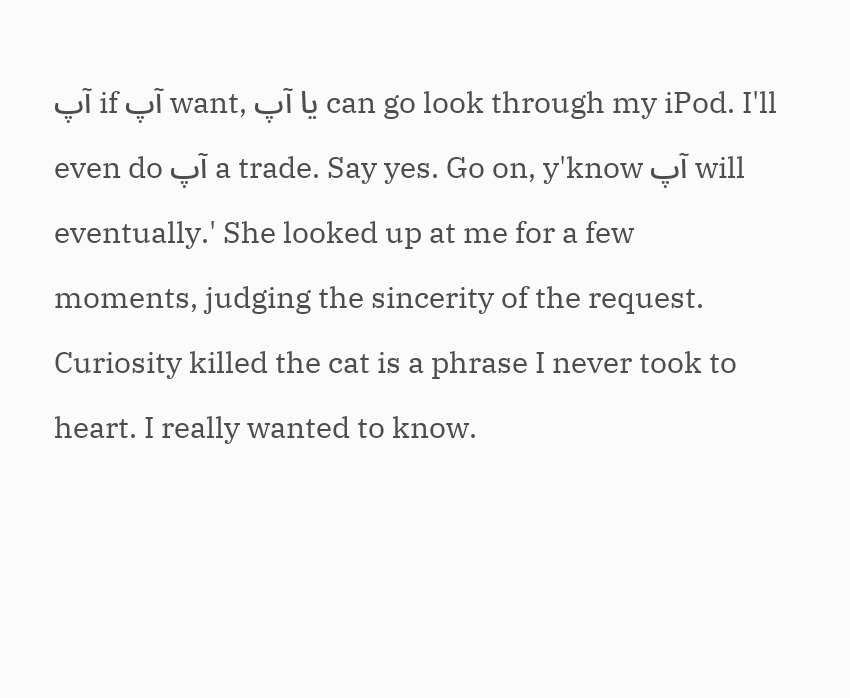آپ if آپ want, یا آپ can go look through my iPod. I'll even do آپ a trade. Say yes. Go on, y'know آپ will eventually.' She looked up at me for a few moments, judging the sincerity of the request. Curiosity killed the cat is a phrase I never took to heart. I really wanted to know.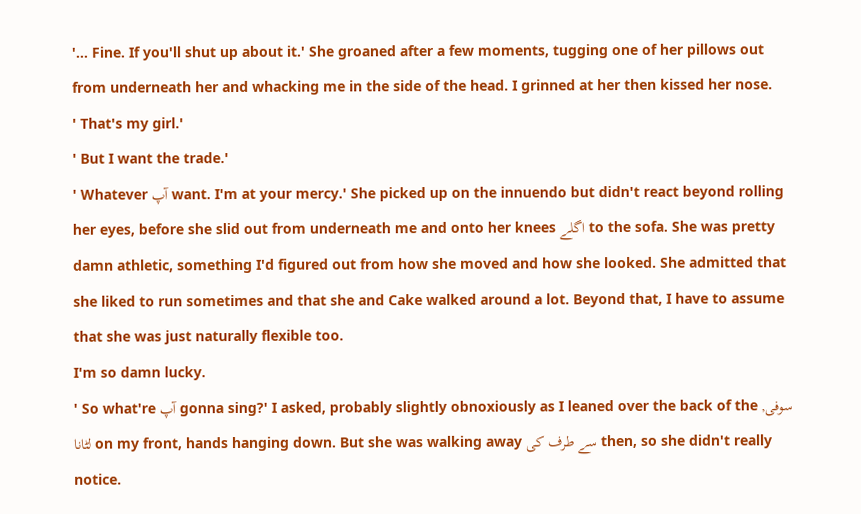'... Fine. If you'll shut up about it.' She groaned after a few moments, tugging one of her pillows out from underneath her and whacking me in the side of the head. I grinned at her then kissed her nose.
' That's my girl.'
' But I want the trade.'
' Whatever آپ want. I'm at your mercy.' She picked up on the innuendo but didn't react beyond rolling her eyes, before she slid out from underneath me and onto her knees اگلے to the sofa. She was pretty damn athletic, something I'd figured out from how she moved and how she looked. She admitted that she liked to run sometimes and that she and Cake walked around a lot. Beyond that, I have to assume that she was just naturally flexible too.
I'm so damn lucky.
' So what're آپ gonna sing?' I asked, probably slightly obnoxiously as I leaned over the back of the سوفی, لٹانا on my front, hands hanging down. But she was walking away سے طرف کی then, so she didn't really notice.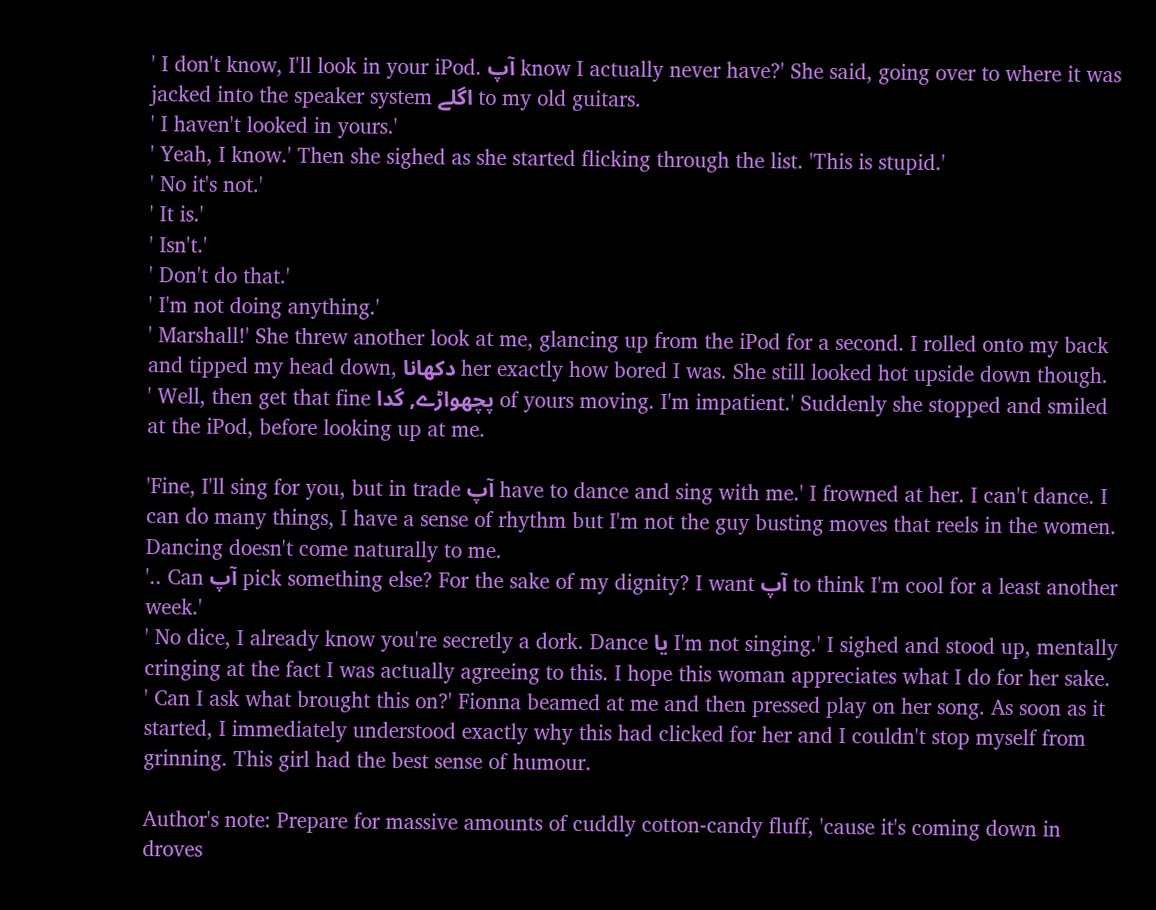' I don't know, I'll look in your iPod. آپ know I actually never have?' She said, going over to where it was jacked into the speaker system اگلے to my old guitars.
' I haven't looked in yours.'
' Yeah, I know.' Then she sighed as she started flicking through the list. 'This is stupid.'
' No it's not.'
' It is.'
' Isn't.'
' Don't do that.'
' I'm not doing anything.'
' Marshall!' She threw another look at me, glancing up from the iPod for a second. I rolled onto my back and tipped my head down, دکھانا her exactly how bored I was. She still looked hot upside down though.
' Well, then get that fine پچھواڑے, گدا of yours moving. I'm impatient.' Suddenly she stopped and smiled at the iPod, before looking up at me.

'Fine, I'll sing for you, but in trade آپ have to dance and sing with me.' I frowned at her. I can't dance. I can do many things, I have a sense of rhythm but I'm not the guy busting moves that reels in the women. Dancing doesn't come naturally to me.
'.. Can آپ pick something else? For the sake of my dignity? I want آپ to think I'm cool for a least another week.'
' No dice, I already know you're secretly a dork. Dance یا I'm not singing.' I sighed and stood up, mentally cringing at the fact I was actually agreeing to this. I hope this woman appreciates what I do for her sake.
' Can I ask what brought this on?' Fionna beamed at me and then pressed play on her song. As soon as it started, I immediately understood exactly why this had clicked for her and I couldn't stop myself from grinning. This girl had the best sense of humour.

Author's note: Prepare for massive amounts of cuddly cotton-candy fluff, 'cause it's coming down in droves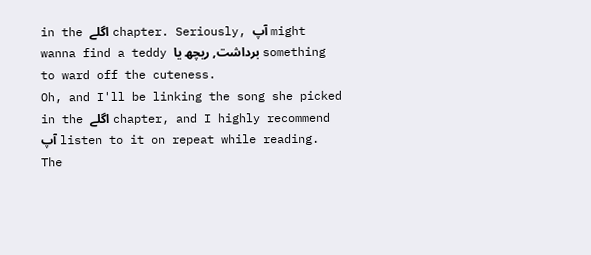in the اگلے chapter. Seriously, آپ might wanna find a teddy برداشت, ریچھ یا something to ward off the cuteness.
Oh, and I'll be linking the song she picked in the اگلے chapter, and I highly recommend آپ listen to it on repeat while reading. The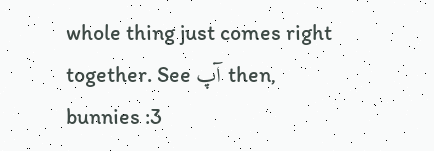whole thing just comes right together. See آپ then, bunnies :3